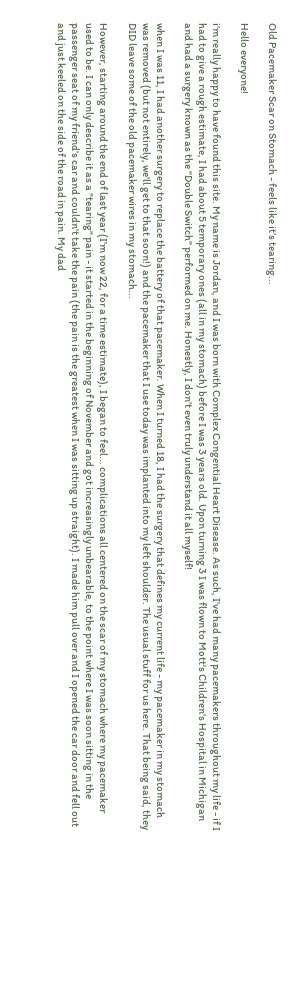Old Pacemaker Scar on Stomach - feels like it’s tearing...

Hello everyone!

i'm really happy to have found this site. My name is Jordan, and I was born with Complex Congential Heart Disease. As such, I've had many pacemakers throughout my life - if I had to give a rough estimate, I had about 5 temporary ones (all in my stomach) before I was 3 years old. Upon turning 3 I was flown to Mott's Children's Hospital in Michigan and had a surgery known as the "Double Switch" performed on me. Honestly, I don't even truly understand it all myself!

when I was 11, I had another surgery to replace the battery of that pacemaker. When I turned 18, I had the surgery that defines my current life - my pacemaker in my stomach was removed (but not entirely, we'll get to that soon!) and the pacemaker that I use today was implanted into my left shoulder. The usual stuff for us here. That being said, they DID leave some of the old pacemaker wires in my stomach...

However, starting around the end of last year (I'm now 22, for a time estimate), I began to feel... complications all centered on the scar of my stomach where my pacemaker used to be. I can only describe it as a "tearing" pain - it started in the beginning of November and got increasingly unbearable, to the point where I was soon sitting in the passenger seat of my friend's car and couldn't take the pain (the pain is the greatest when I was sitting up straight). I made him pull over and I opened the car door and fell out and just keeled on the side of the road in pain. My dad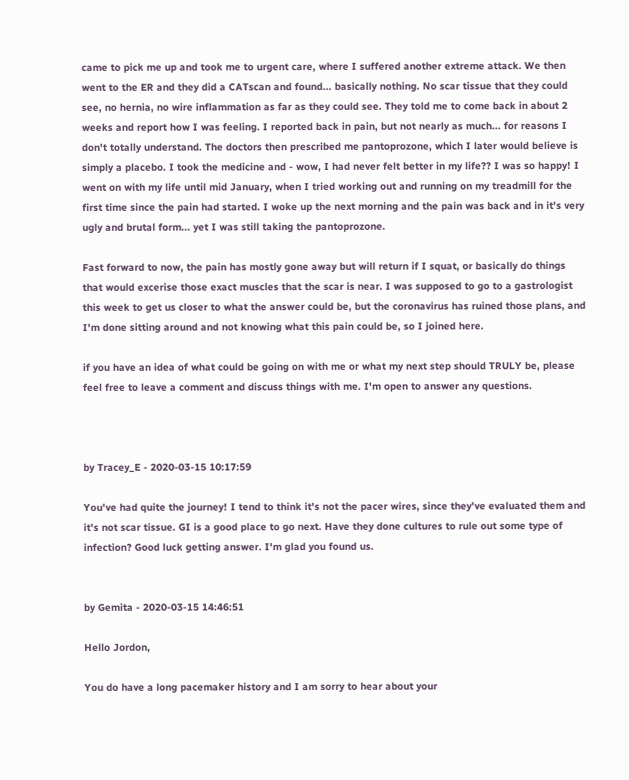came to pick me up and took me to urgent care, where I suffered another extreme attack. We then went to the ER and they did a CATscan and found... basically nothing. No scar tissue that they could see, no hernia, no wire inflammation as far as they could see. They told me to come back in about 2 weeks and report how I was feeling. I reported back in pain, but not nearly as much... for reasons I don't totally understand. The doctors then prescribed me pantoprozone, which I later would believe is simply a placebo. I took the medicine and - wow, I had never felt better in my life?? I was so happy! I went on with my life until mid January, when I tried working out and running on my treadmill for the first time since the pain had started. I woke up the next morning and the pain was back and in it's very ugly and brutal form... yet I was still taking the pantoprozone.

Fast forward to now, the pain has mostly gone away but will return if I squat, or basically do things that would excerise those exact muscles that the scar is near. I was supposed to go to a gastrologist this week to get us closer to what the answer could be, but the coronavirus has ruined those plans, and I'm done sitting around and not knowing what this pain could be, so I joined here.

if you have an idea of what could be going on with me or what my next step should TRULY be, please feel free to leave a comment and discuss things with me. I'm open to answer any questions.



by Tracey_E - 2020-03-15 10:17:59

You've had quite the journey! I tend to think it's not the pacer wires, since they've evaluated them and it's not scar tissue. GI is a good place to go next. Have they done cultures to rule out some type of infection? Good luck getting answer. I'm glad you found us.


by Gemita - 2020-03-15 14:46:51

Hello Jordon,

You do have a long pacemaker history and I am sorry to hear about your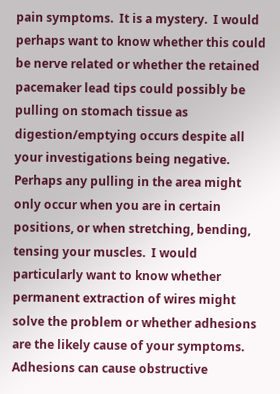pain symptoms.  It is a mystery.  I would perhaps want to know whether this could be nerve related or whether the retained pacemaker lead tips could possibly be pulling on stomach tissue as digestion/emptying occurs despite all your investigations being negative.    Perhaps any pulling in the area might only occur when you are in certain positions, or when stretching, bending, tensing your muscles.  I would particularly want to know whether permanent extraction of wires might solve the problem or whether adhesions are the likely cause of your symptoms.  Adhesions can cause obstructive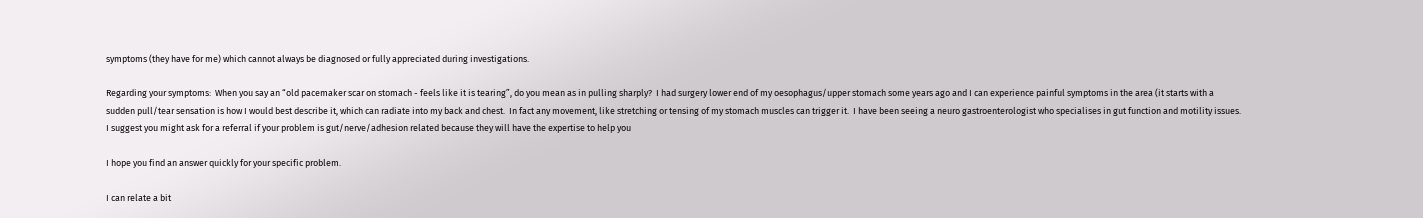symptoms (they have for me) which cannot always be diagnosed or fully appreciated during investigations.

Regarding your symptoms:  When you say an “old pacemaker scar on stomach - feels like it is tearing”, do you mean as in pulling sharply?  I had surgery lower end of my oesophagus/upper stomach some years ago and I can experience painful symptoms in the area (it starts with a sudden pull/tear sensation is how I would best describe it, which can radiate into my back and chest.  In fact any movement, like stretching or tensing of my stomach muscles can trigger it.  I have been seeing a neuro gastroenterologist who specialises in gut function and motility issues. I suggest you might ask for a referral if your problem is gut/nerve/adhesion related because they will have the expertise to help you

I hope you find an answer quickly for your specific problem.

I can relate a bit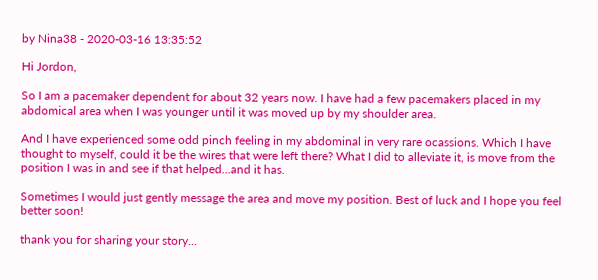by Nina38 - 2020-03-16 13:35:52

Hi Jordon,

So I am a pacemaker dependent for about 32 years now. I have had a few pacemakers placed in my abdomical area when I was younger until it was moved up by my shoulder area.

And I have experienced some odd pinch feeling in my abdominal in very rare ocassions. Which I have thought to myself, could it be the wires that were left there? What I did to alleviate it, is move from the position I was in and see if that helped...and it has.

Sometimes I would just gently message the area and move my position. Best of luck and I hope you feel better soon!

thank you for sharing your story...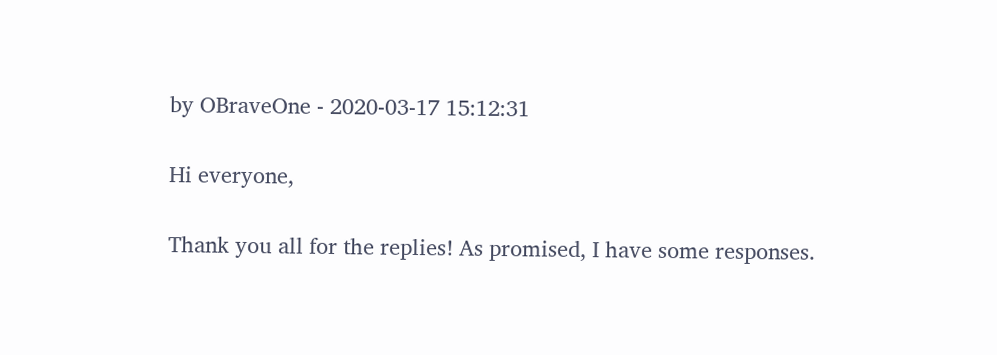by OBraveOne - 2020-03-17 15:12:31

Hi everyone,

Thank you all for the replies! As promised, I have some responses.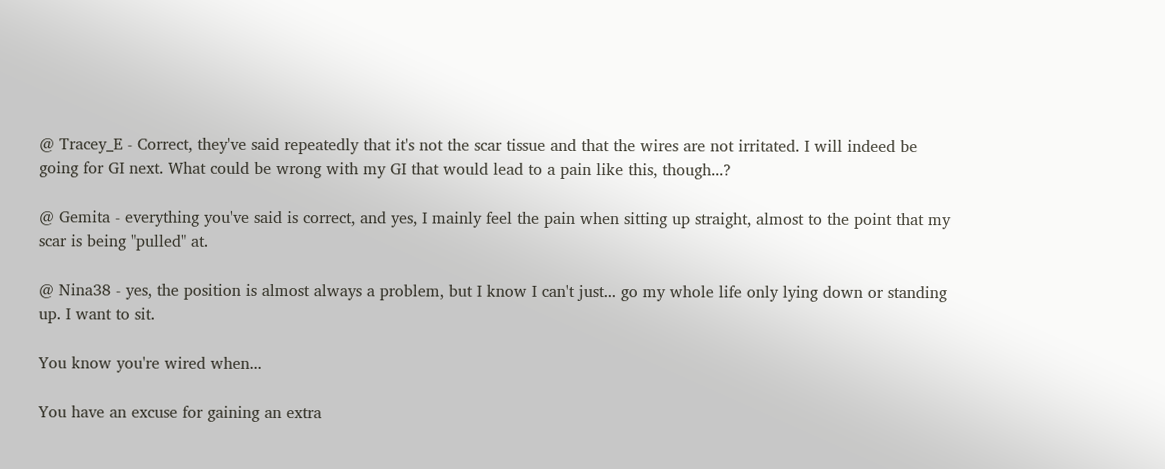@ Tracey_E - Correct, they've said repeatedly that it's not the scar tissue and that the wires are not irritated. I will indeed be going for GI next. What could be wrong with my GI that would lead to a pain like this, though...?

@ Gemita - everything you've said is correct, and yes, I mainly feel the pain when sitting up straight, almost to the point that my scar is being "pulled" at.

@ Nina38 - yes, the position is almost always a problem, but I know I can't just... go my whole life only lying down or standing up. I want to sit.

You know you're wired when...

You have an excuse for gaining an extra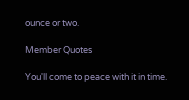ounce or two.

Member Quotes

You'll come to peace with it in time.